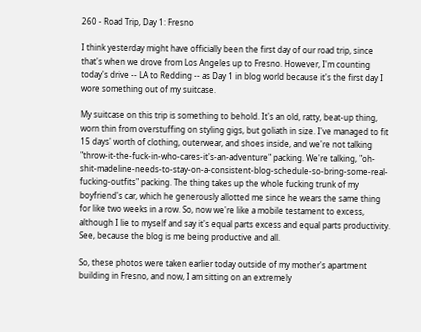260 - Road Trip, Day 1: Fresno

I think yesterday might have officially been the first day of our road trip, since that's when we drove from Los Angeles up to Fresno. However, I'm counting today's drive -- LA to Redding -- as Day 1 in blog world because it's the first day I wore something out of my suitcase.

My suitcase on this trip is something to behold. It's an old, ratty, beat-up thing, worn thin from overstuffing on styling gigs, but goliath in size. I've managed to fit 15 days' worth of clothing, outerwear, and shoes inside, and we're not talking "throw-it-the-fuck-in-who-cares-it's-an-adventure" packing. We're talking, "oh-shit-madeline-needs-to-stay-on-a-consistent-blog-schedule-so-bring-some-real-fucking-outfits" packing. The thing takes up the whole fucking trunk of my boyfriend's car, which he generously allotted me since he wears the same thing for like two weeks in a row. So, now we're like a mobile testament to excess, although I lie to myself and say it's equal parts excess and equal parts productivity. See, because the blog is me being productive and all.

So, these photos were taken earlier today outside of my mother's apartment building in Fresno, and now, I am sitting on an extremely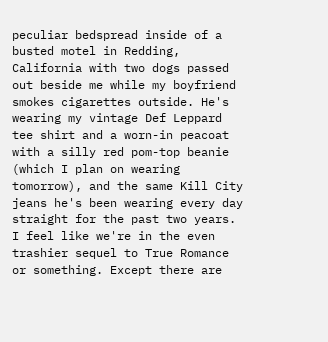peculiar bedspread inside of a busted motel in Redding, California with two dogs passed out beside me while my boyfriend smokes cigarettes outside. He's wearing my vintage Def Leppard tee shirt and a worn-in peacoat with a silly red pom-top beanie (which I plan on wearing tomorrow), and the same Kill City jeans he's been wearing every day straight for the past two years. I feel like we're in the even trashier sequel to True Romance or something. Except there are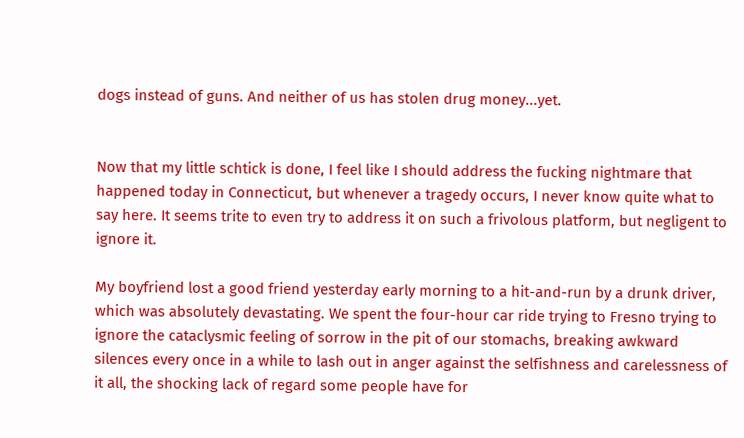dogs instead of guns. And neither of us has stolen drug money...yet.


Now that my little schtick is done, I feel like I should address the fucking nightmare that happened today in Connecticut, but whenever a tragedy occurs, I never know quite what to say here. It seems trite to even try to address it on such a frivolous platform, but negligent to ignore it.

My boyfriend lost a good friend yesterday early morning to a hit-and-run by a drunk driver, which was absolutely devastating. We spent the four-hour car ride trying to Fresno trying to ignore the cataclysmic feeling of sorrow in the pit of our stomachs, breaking awkward silences every once in a while to lash out in anger against the selfishness and carelessness of it all, the shocking lack of regard some people have for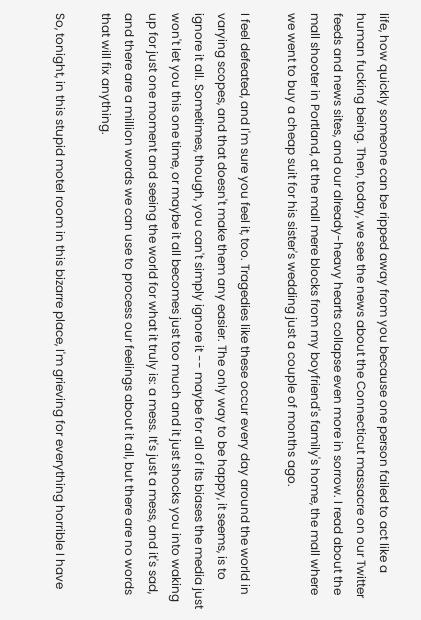life, how quickly someone can be ripped away from you because one person failed to act like a human fucking being. Then, today, we see the news about the Connecticut massacre on our Twitter feeds and news sites, and our already-heavy hearts collapse even more in sorrow. I read about the mall shooter in Portland, at the mall mere blocks from my boyfriend's family's home, the mall where we went to buy a cheap suit for his sister's wedding just a couple of months ago.

I feel defeated, and I'm sure you feel it, too. Tragedies like these occur every day around the world in varying scopes, and that doesn't make them any easier. The only way to be happy, it seems, is to ignore it all. Sometimes, though, you can't simply ignore it -- maybe for all of its biases the media just won't let you this one time, or maybe it all becomes just too much and it just shocks you into waking up for just one moment and seeing the world for what it truly is: a mess. It's just a mess, and it's sad, and there are a million words we can use to process our feelings about it all, but there are no words that will fix anything.

So, tonight, in this stupid motel room in this bizarre place, I'm grieving for everything horrible I have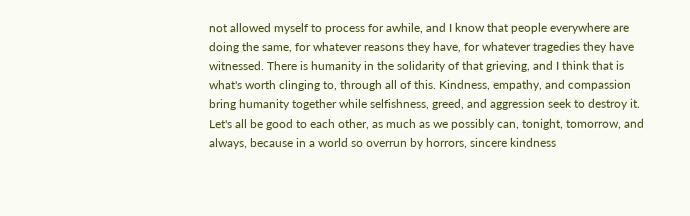not allowed myself to process for awhile, and I know that people everywhere are doing the same, for whatever reasons they have, for whatever tragedies they have witnessed. There is humanity in the solidarity of that grieving, and I think that is what's worth clinging to, through all of this. Kindness, empathy, and compassion bring humanity together while selfishness, greed, and aggression seek to destroy it. Let's all be good to each other, as much as we possibly can, tonight, tomorrow, and always, because in a world so overrun by horrors, sincere kindness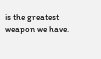is the greatest weapon we have.